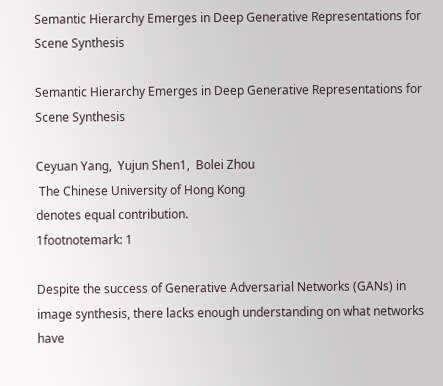Semantic Hierarchy Emerges in Deep Generative Representations for Scene Synthesis

Semantic Hierarchy Emerges in Deep Generative Representations for Scene Synthesis

Ceyuan Yang,  Yujun Shen1,  Bolei Zhou
 The Chinese University of Hong Kong
denotes equal contribution.
1footnotemark: 1

Despite the success of Generative Adversarial Networks (GANs) in image synthesis, there lacks enough understanding on what networks have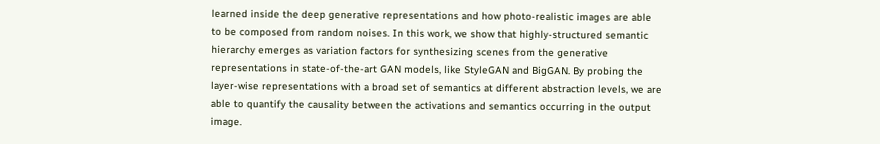learned inside the deep generative representations and how photo-realistic images are able to be composed from random noises. In this work, we show that highly-structured semantic hierarchy emerges as variation factors for synthesizing scenes from the generative representations in state-of-the-art GAN models, like StyleGAN and BigGAN. By probing the layer-wise representations with a broad set of semantics at different abstraction levels, we are able to quantify the causality between the activations and semantics occurring in the output image.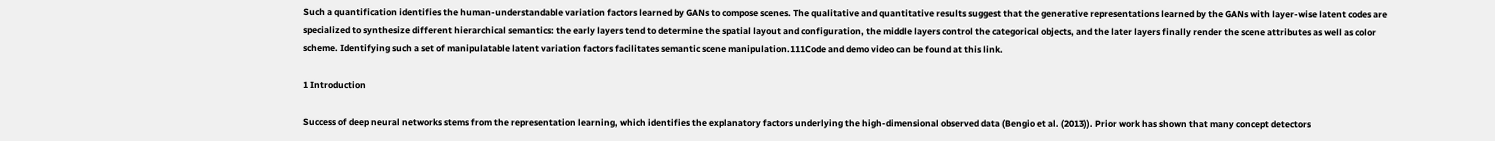Such a quantification identifies the human-understandable variation factors learned by GANs to compose scenes. The qualitative and quantitative results suggest that the generative representations learned by the GANs with layer-wise latent codes are specialized to synthesize different hierarchical semantics: the early layers tend to determine the spatial layout and configuration, the middle layers control the categorical objects, and the later layers finally render the scene attributes as well as color scheme. Identifying such a set of manipulatable latent variation factors facilitates semantic scene manipulation.111Code and demo video can be found at this link.

1 Introduction

Success of deep neural networks stems from the representation learning, which identifies the explanatory factors underlying the high-dimensional observed data (Bengio et al. (2013)). Prior work has shown that many concept detectors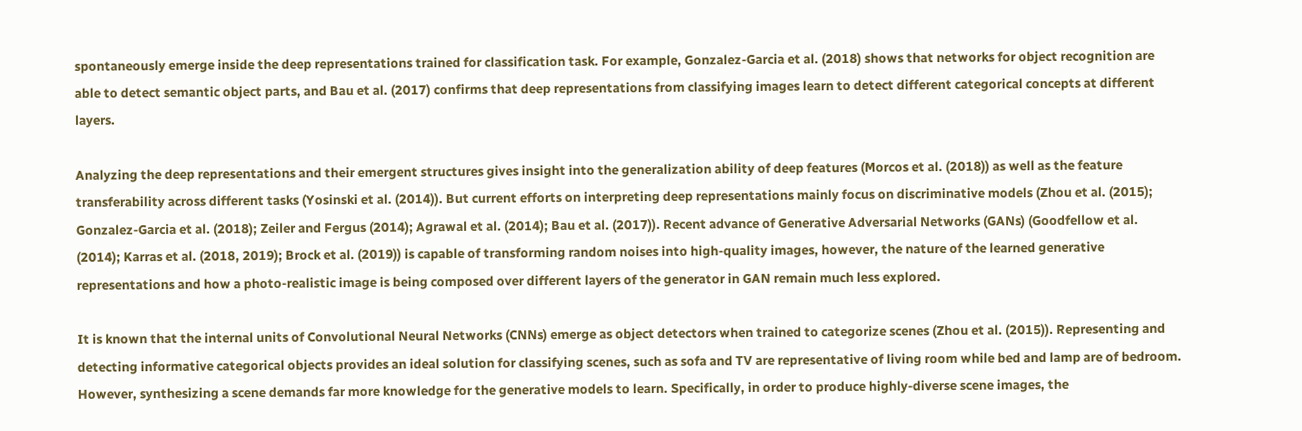spontaneously emerge inside the deep representations trained for classification task. For example, Gonzalez-Garcia et al. (2018) shows that networks for object recognition are able to detect semantic object parts, and Bau et al. (2017) confirms that deep representations from classifying images learn to detect different categorical concepts at different layers.

Analyzing the deep representations and their emergent structures gives insight into the generalization ability of deep features (Morcos et al. (2018)) as well as the feature transferability across different tasks (Yosinski et al. (2014)). But current efforts on interpreting deep representations mainly focus on discriminative models (Zhou et al. (2015); Gonzalez-Garcia et al. (2018); Zeiler and Fergus (2014); Agrawal et al. (2014); Bau et al. (2017)). Recent advance of Generative Adversarial Networks (GANs) (Goodfellow et al. (2014); Karras et al. (2018, 2019); Brock et al. (2019)) is capable of transforming random noises into high-quality images, however, the nature of the learned generative representations and how a photo-realistic image is being composed over different layers of the generator in GAN remain much less explored.

It is known that the internal units of Convolutional Neural Networks (CNNs) emerge as object detectors when trained to categorize scenes (Zhou et al. (2015)). Representing and detecting informative categorical objects provides an ideal solution for classifying scenes, such as sofa and TV are representative of living room while bed and lamp are of bedroom. However, synthesizing a scene demands far more knowledge for the generative models to learn. Specifically, in order to produce highly-diverse scene images, the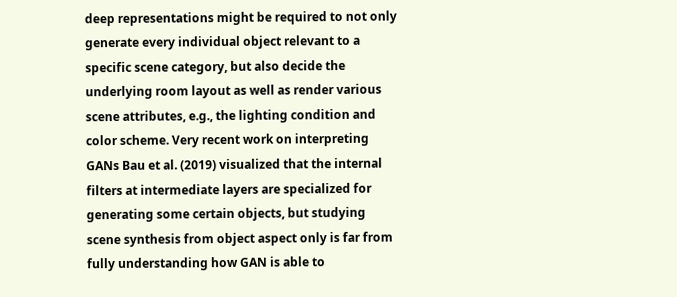deep representations might be required to not only generate every individual object relevant to a specific scene category, but also decide the underlying room layout as well as render various scene attributes, e.g., the lighting condition and color scheme. Very recent work on interpreting GANs Bau et al. (2019) visualized that the internal filters at intermediate layers are specialized for generating some certain objects, but studying scene synthesis from object aspect only is far from fully understanding how GAN is able to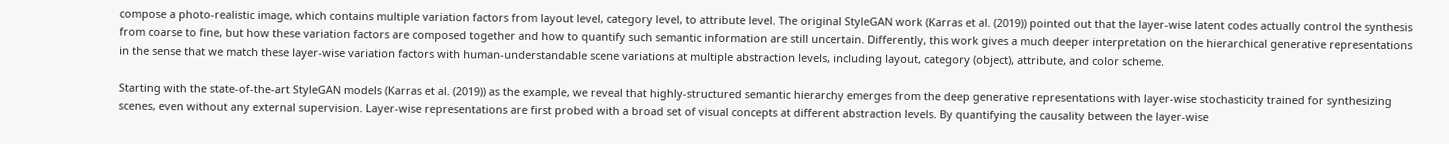compose a photo-realistic image, which contains multiple variation factors from layout level, category level, to attribute level. The original StyleGAN work (Karras et al. (2019)) pointed out that the layer-wise latent codes actually control the synthesis from coarse to fine, but how these variation factors are composed together and how to quantify such semantic information are still uncertain. Differently, this work gives a much deeper interpretation on the hierarchical generative representations in the sense that we match these layer-wise variation factors with human-understandable scene variations at multiple abstraction levels, including layout, category (object), attribute, and color scheme.

Starting with the state-of-the-art StyleGAN models (Karras et al. (2019)) as the example, we reveal that highly-structured semantic hierarchy emerges from the deep generative representations with layer-wise stochasticity trained for synthesizing scenes, even without any external supervision. Layer-wise representations are first probed with a broad set of visual concepts at different abstraction levels. By quantifying the causality between the layer-wise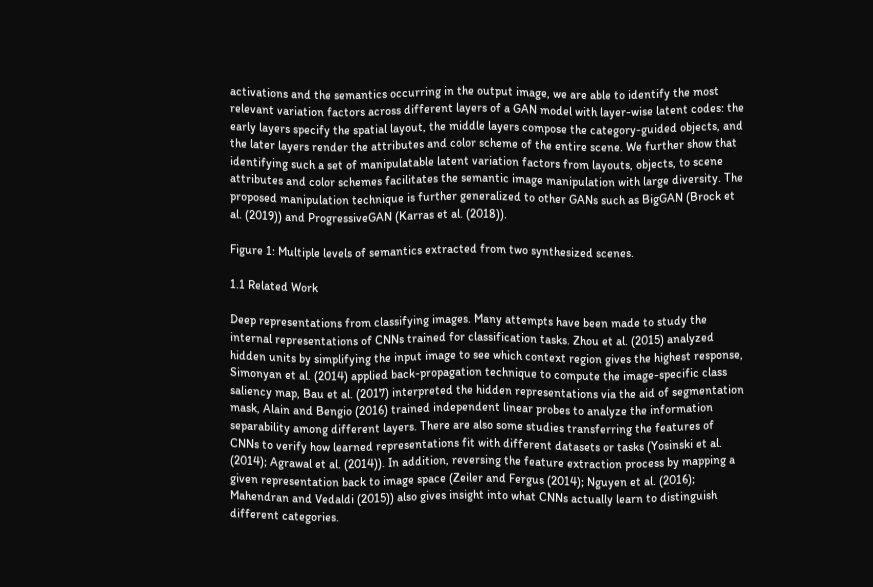activations and the semantics occurring in the output image, we are able to identify the most relevant variation factors across different layers of a GAN model with layer-wise latent codes: the early layers specify the spatial layout, the middle layers compose the category-guided objects, and the later layers render the attributes and color scheme of the entire scene. We further show that identifying such a set of manipulatable latent variation factors from layouts, objects, to scene attributes and color schemes facilitates the semantic image manipulation with large diversity. The proposed manipulation technique is further generalized to other GANs such as BigGAN (Brock et al. (2019)) and ProgressiveGAN (Karras et al. (2018)).

Figure 1: Multiple levels of semantics extracted from two synthesized scenes.

1.1 Related Work

Deep representations from classifying images. Many attempts have been made to study the internal representations of CNNs trained for classification tasks. Zhou et al. (2015) analyzed hidden units by simplifying the input image to see which context region gives the highest response, Simonyan et al. (2014) applied back-propagation technique to compute the image-specific class saliency map, Bau et al. (2017) interpreted the hidden representations via the aid of segmentation mask, Alain and Bengio (2016) trained independent linear probes to analyze the information separability among different layers. There are also some studies transferring the features of CNNs to verify how learned representations fit with different datasets or tasks (Yosinski et al. (2014); Agrawal et al. (2014)). In addition, reversing the feature extraction process by mapping a given representation back to image space (Zeiler and Fergus (2014); Nguyen et al. (2016); Mahendran and Vedaldi (2015)) also gives insight into what CNNs actually learn to distinguish different categories.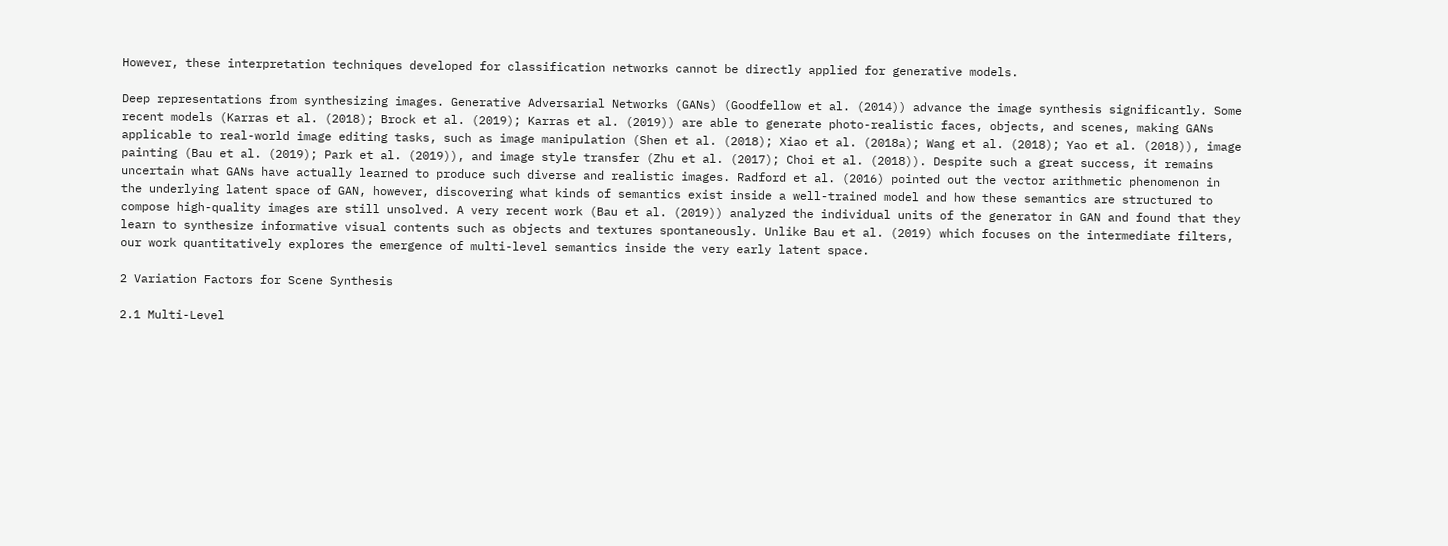However, these interpretation techniques developed for classification networks cannot be directly applied for generative models.

Deep representations from synthesizing images. Generative Adversarial Networks (GANs) (Goodfellow et al. (2014)) advance the image synthesis significantly. Some recent models (Karras et al. (2018); Brock et al. (2019); Karras et al. (2019)) are able to generate photo-realistic faces, objects, and scenes, making GANs applicable to real-world image editing tasks, such as image manipulation (Shen et al. (2018); Xiao et al. (2018a); Wang et al. (2018); Yao et al. (2018)), image painting (Bau et al. (2019); Park et al. (2019)), and image style transfer (Zhu et al. (2017); Choi et al. (2018)). Despite such a great success, it remains uncertain what GANs have actually learned to produce such diverse and realistic images. Radford et al. (2016) pointed out the vector arithmetic phenomenon in the underlying latent space of GAN, however, discovering what kinds of semantics exist inside a well-trained model and how these semantics are structured to compose high-quality images are still unsolved. A very recent work (Bau et al. (2019)) analyzed the individual units of the generator in GAN and found that they learn to synthesize informative visual contents such as objects and textures spontaneously. Unlike Bau et al. (2019) which focuses on the intermediate filters, our work quantitatively explores the emergence of multi-level semantics inside the very early latent space.

2 Variation Factors for Scene Synthesis

2.1 Multi-Level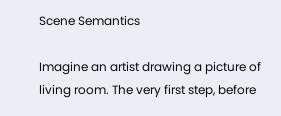Scene Semantics

Imagine an artist drawing a picture of living room. The very first step, before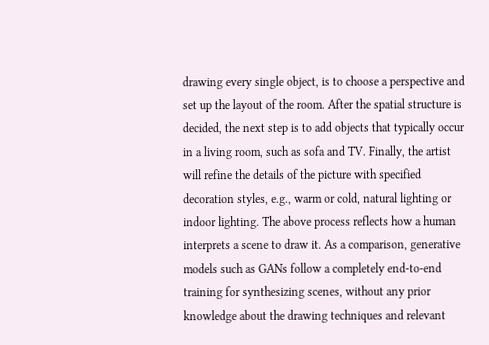drawing every single object, is to choose a perspective and set up the layout of the room. After the spatial structure is decided, the next step is to add objects that typically occur in a living room, such as sofa and TV. Finally, the artist will refine the details of the picture with specified decoration styles, e.g., warm or cold, natural lighting or indoor lighting. The above process reflects how a human interprets a scene to draw it. As a comparison, generative models such as GANs follow a completely end-to-end training for synthesizing scenes, without any prior knowledge about the drawing techniques and relevant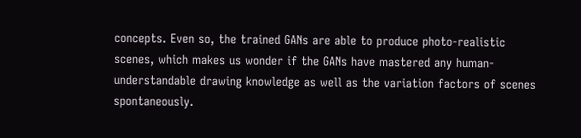concepts. Even so, the trained GANs are able to produce photo-realistic scenes, which makes us wonder if the GANs have mastered any human-understandable drawing knowledge as well as the variation factors of scenes spontaneously.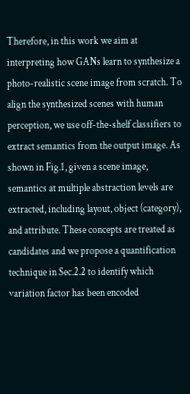Therefore, in this work we aim at interpreting how GANs learn to synthesize a photo-realistic scene image from scratch. To align the synthesized scenes with human perception, we use off-the-shelf classifiers to extract semantics from the output image. As shown in Fig.1, given a scene image, semantics at multiple abstraction levels are extracted, including layout, object (category), and attribute. These concepts are treated as candidates and we propose a quantification technique in Sec.2.2 to identify which variation factor has been encoded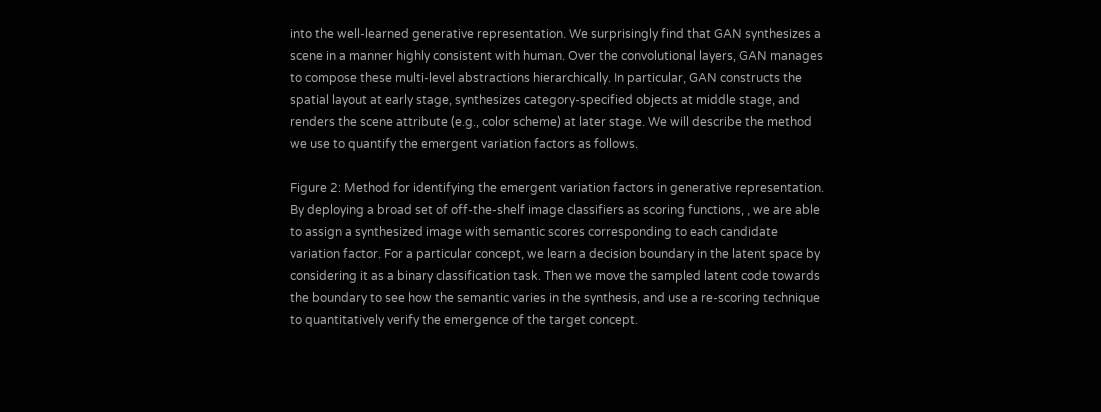into the well-learned generative representation. We surprisingly find that GAN synthesizes a scene in a manner highly consistent with human. Over the convolutional layers, GAN manages to compose these multi-level abstractions hierarchically. In particular, GAN constructs the spatial layout at early stage, synthesizes category-specified objects at middle stage, and renders the scene attribute (e.g., color scheme) at later stage. We will describe the method we use to quantify the emergent variation factors as follows.

Figure 2: Method for identifying the emergent variation factors in generative representation. By deploying a broad set of off-the-shelf image classifiers as scoring functions, , we are able to assign a synthesized image with semantic scores corresponding to each candidate variation factor. For a particular concept, we learn a decision boundary in the latent space by considering it as a binary classification task. Then we move the sampled latent code towards the boundary to see how the semantic varies in the synthesis, and use a re-scoring technique to quantitatively verify the emergence of the target concept.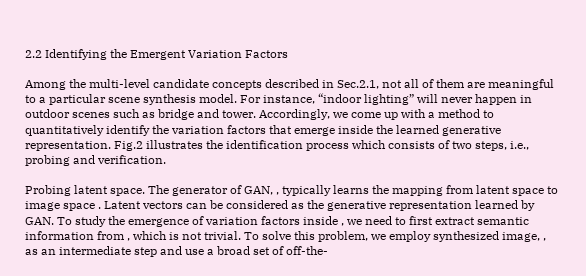2.2 Identifying the Emergent Variation Factors

Among the multi-level candidate concepts described in Sec.2.1, not all of them are meaningful to a particular scene synthesis model. For instance, “indoor lighting” will never happen in outdoor scenes such as bridge and tower. Accordingly, we come up with a method to quantitatively identify the variation factors that emerge inside the learned generative representation. Fig.2 illustrates the identification process which consists of two steps, i.e., probing and verification.

Probing latent space. The generator of GAN, , typically learns the mapping from latent space to image space . Latent vectors can be considered as the generative representation learned by GAN. To study the emergence of variation factors inside , we need to first extract semantic information from , which is not trivial. To solve this problem, we employ synthesized image, , as an intermediate step and use a broad set of off-the-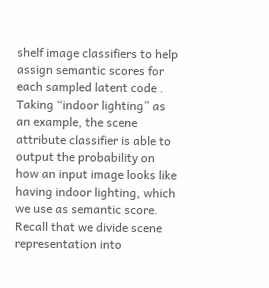shelf image classifiers to help assign semantic scores for each sampled latent code . Taking “indoor lighting” as an example, the scene attribute classifier is able to output the probability on how an input image looks like having indoor lighting, which we use as semantic score. Recall that we divide scene representation into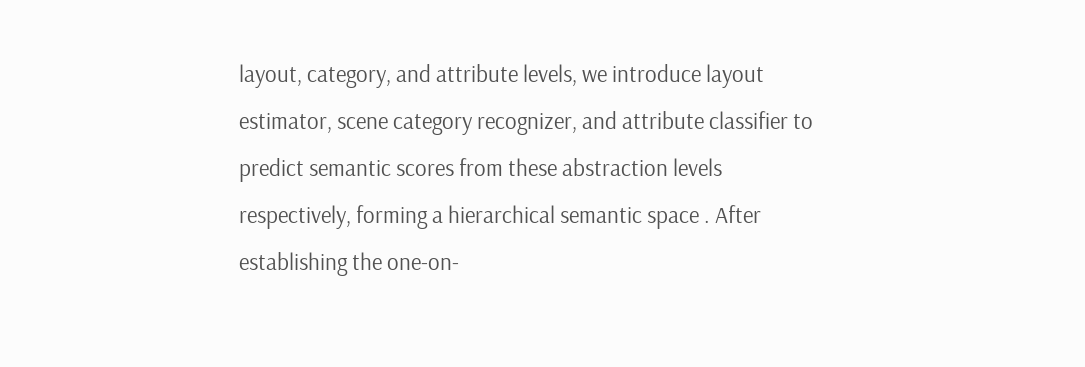layout, category, and attribute levels, we introduce layout estimator, scene category recognizer, and attribute classifier to predict semantic scores from these abstraction levels respectively, forming a hierarchical semantic space . After establishing the one-on-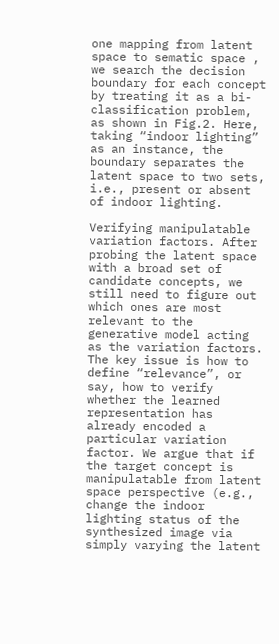one mapping from latent space to sematic space , we search the decision boundary for each concept by treating it as a bi-classification problem, as shown in Fig.2. Here, taking “indoor lighting” as an instance, the boundary separates the latent space to two sets, i.e., present or absent of indoor lighting.

Verifying manipulatable variation factors. After probing the latent space with a broad set of candidate concepts, we still need to figure out which ones are most relevant to the generative model acting as the variation factors. The key issue is how to define “relevance”, or say, how to verify whether the learned representation has already encoded a particular variation factor. We argue that if the target concept is manipulatable from latent space perspective (e.g., change the indoor lighting status of the synthesized image via simply varying the latent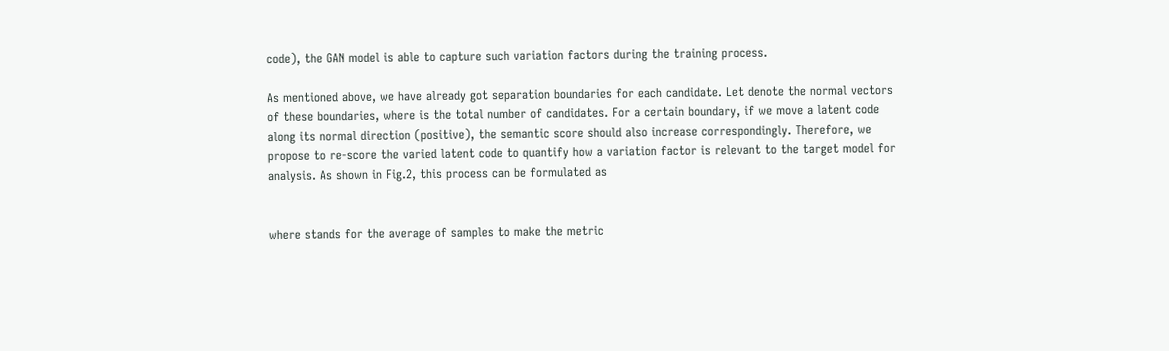code), the GAN model is able to capture such variation factors during the training process.

As mentioned above, we have already got separation boundaries for each candidate. Let denote the normal vectors of these boundaries, where is the total number of candidates. For a certain boundary, if we move a latent code along its normal direction (positive), the semantic score should also increase correspondingly. Therefore, we propose to re-score the varied latent code to quantify how a variation factor is relevant to the target model for analysis. As shown in Fig.2, this process can be formulated as


where stands for the average of samples to make the metric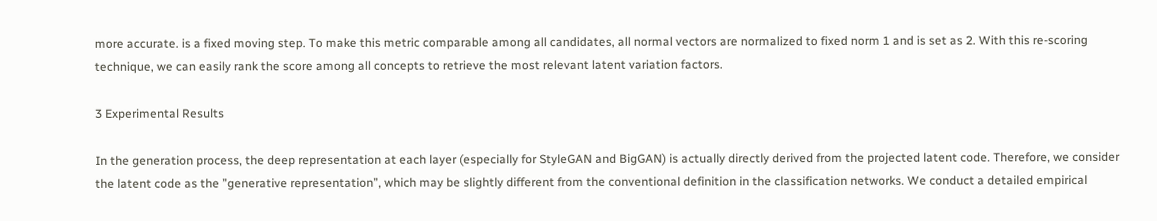more accurate. is a fixed moving step. To make this metric comparable among all candidates, all normal vectors are normalized to fixed norm 1 and is set as 2. With this re-scoring technique, we can easily rank the score among all concepts to retrieve the most relevant latent variation factors.

3 Experimental Results

In the generation process, the deep representation at each layer (especially for StyleGAN and BigGAN) is actually directly derived from the projected latent code. Therefore, we consider the latent code as the ”generative representation”, which may be slightly different from the conventional definition in the classification networks. We conduct a detailed empirical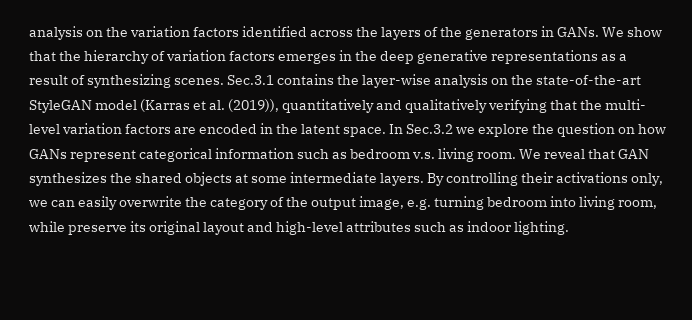analysis on the variation factors identified across the layers of the generators in GANs. We show that the hierarchy of variation factors emerges in the deep generative representations as a result of synthesizing scenes. Sec.3.1 contains the layer-wise analysis on the state-of-the-art StyleGAN model (Karras et al. (2019)), quantitatively and qualitatively verifying that the multi-level variation factors are encoded in the latent space. In Sec.3.2 we explore the question on how GANs represent categorical information such as bedroom v.s. living room. We reveal that GAN synthesizes the shared objects at some intermediate layers. By controlling their activations only, we can easily overwrite the category of the output image, e.g. turning bedroom into living room, while preserve its original layout and high-level attributes such as indoor lighting.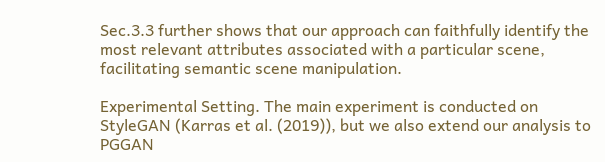Sec.3.3 further shows that our approach can faithfully identify the most relevant attributes associated with a particular scene, facilitating semantic scene manipulation.

Experimental Setting. The main experiment is conducted on StyleGAN (Karras et al. (2019)), but we also extend our analysis to PGGAN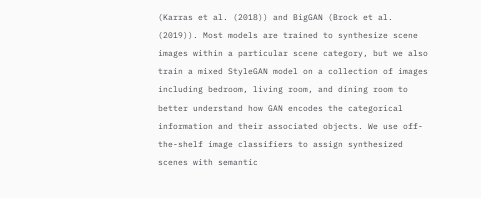(Karras et al. (2018)) and BigGAN (Brock et al. (2019)). Most models are trained to synthesize scene images within a particular scene category, but we also train a mixed StyleGAN model on a collection of images including bedroom, living room, and dining room to better understand how GAN encodes the categorical information and their associated objects. We use off-the-shelf image classifiers to assign synthesized scenes with semantic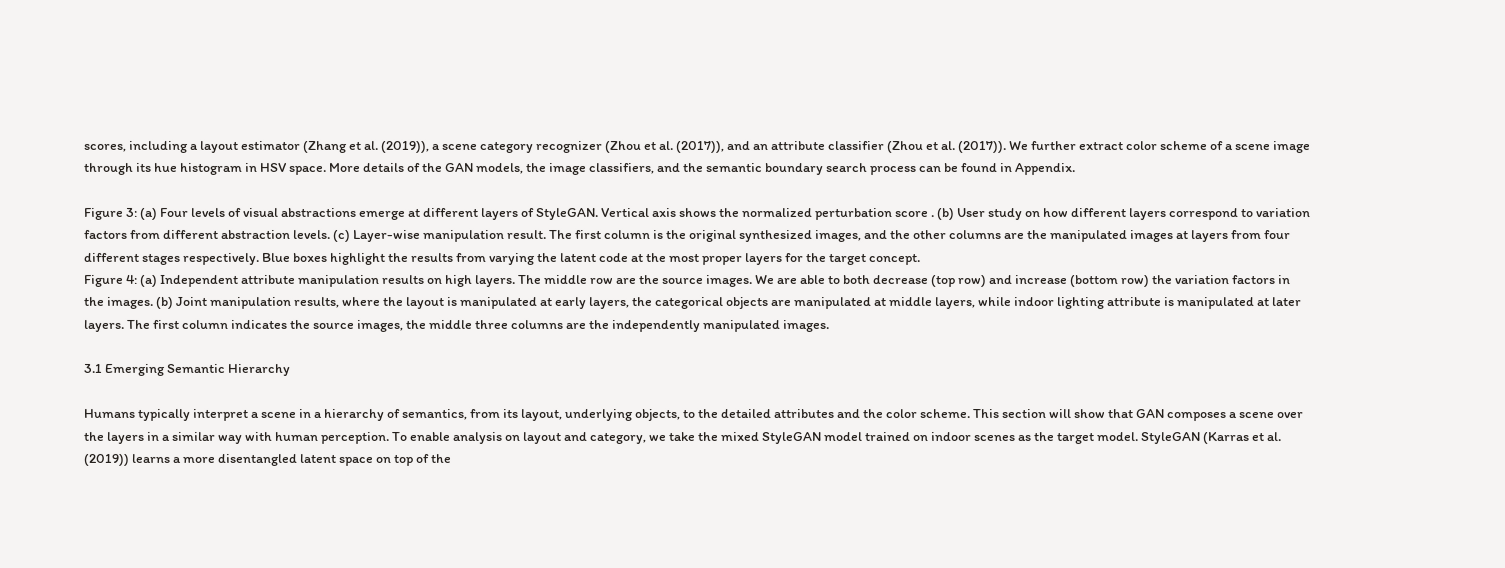scores, including a layout estimator (Zhang et al. (2019)), a scene category recognizer (Zhou et al. (2017)), and an attribute classifier (Zhou et al. (2017)). We further extract color scheme of a scene image through its hue histogram in HSV space. More details of the GAN models, the image classifiers, and the semantic boundary search process can be found in Appendix.

Figure 3: (a) Four levels of visual abstractions emerge at different layers of StyleGAN. Vertical axis shows the normalized perturbation score . (b) User study on how different layers correspond to variation factors from different abstraction levels. (c) Layer-wise manipulation result. The first column is the original synthesized images, and the other columns are the manipulated images at layers from four different stages respectively. Blue boxes highlight the results from varying the latent code at the most proper layers for the target concept.
Figure 4: (a) Independent attribute manipulation results on high layers. The middle row are the source images. We are able to both decrease (top row) and increase (bottom row) the variation factors in the images. (b) Joint manipulation results, where the layout is manipulated at early layers, the categorical objects are manipulated at middle layers, while indoor lighting attribute is manipulated at later layers. The first column indicates the source images, the middle three columns are the independently manipulated images.

3.1 Emerging Semantic Hierarchy

Humans typically interpret a scene in a hierarchy of semantics, from its layout, underlying objects, to the detailed attributes and the color scheme. This section will show that GAN composes a scene over the layers in a similar way with human perception. To enable analysis on layout and category, we take the mixed StyleGAN model trained on indoor scenes as the target model. StyleGAN (Karras et al. (2019)) learns a more disentangled latent space on top of the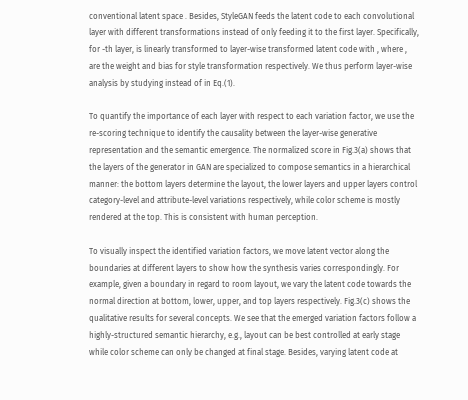conventional latent space . Besides, StyleGAN feeds the latent code to each convolutional layer with different transformations instead of only feeding it to the first layer. Specifically, for -th layer, is linearly transformed to layer-wise transformed latent code with , where , are the weight and bias for style transformation respectively. We thus perform layer-wise analysis by studying instead of in Eq.(1).

To quantify the importance of each layer with respect to each variation factor, we use the re-scoring technique to identify the causality between the layer-wise generative representation and the semantic emergence. The normalized score in Fig.3(a) shows that the layers of the generator in GAN are specialized to compose semantics in a hierarchical manner: the bottom layers determine the layout, the lower layers and upper layers control category-level and attribute-level variations respectively, while color scheme is mostly rendered at the top. This is consistent with human perception.

To visually inspect the identified variation factors, we move latent vector along the boundaries at different layers to show how the synthesis varies correspondingly. For example, given a boundary in regard to room layout, we vary the latent code towards the normal direction at bottom, lower, upper, and top layers respectively. Fig.3(c) shows the qualitative results for several concepts. We see that the emerged variation factors follow a highly-structured semantic hierarchy, e.g., layout can be best controlled at early stage while color scheme can only be changed at final stage. Besides, varying latent code at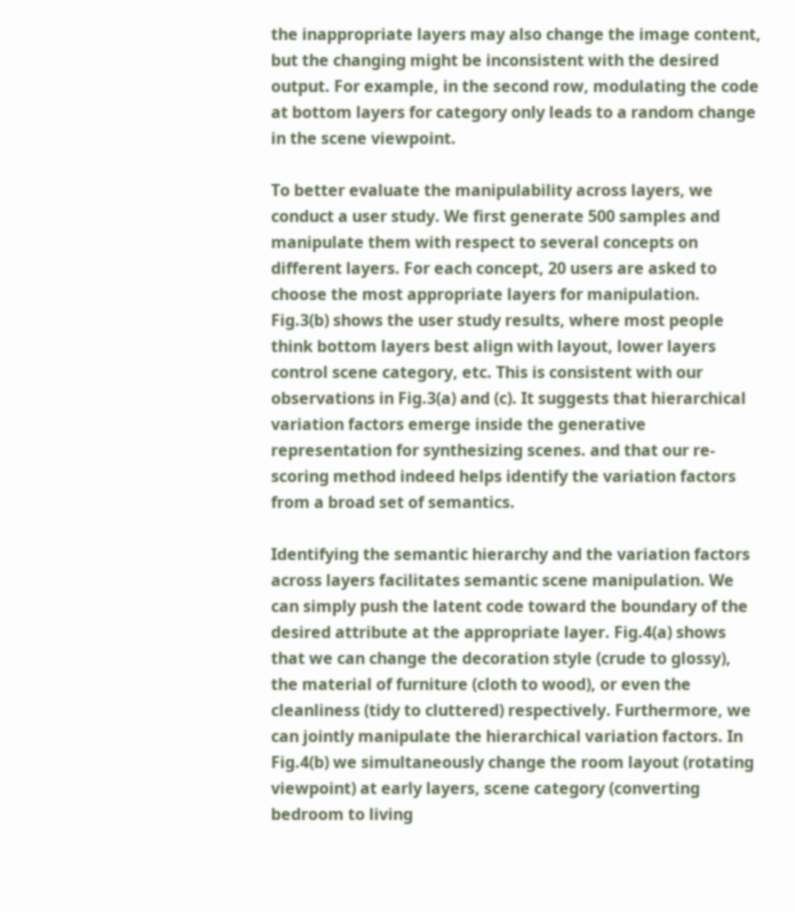the inappropriate layers may also change the image content, but the changing might be inconsistent with the desired output. For example, in the second row, modulating the code at bottom layers for category only leads to a random change in the scene viewpoint.

To better evaluate the manipulability across layers, we conduct a user study. We first generate 500 samples and manipulate them with respect to several concepts on different layers. For each concept, 20 users are asked to choose the most appropriate layers for manipulation. Fig.3(b) shows the user study results, where most people think bottom layers best align with layout, lower layers control scene category, etc. This is consistent with our observations in Fig.3(a) and (c). It suggests that hierarchical variation factors emerge inside the generative representation for synthesizing scenes. and that our re-scoring method indeed helps identify the variation factors from a broad set of semantics.

Identifying the semantic hierarchy and the variation factors across layers facilitates semantic scene manipulation. We can simply push the latent code toward the boundary of the desired attribute at the appropriate layer. Fig.4(a) shows that we can change the decoration style (crude to glossy), the material of furniture (cloth to wood), or even the cleanliness (tidy to cluttered) respectively. Furthermore, we can jointly manipulate the hierarchical variation factors. In Fig.4(b) we simultaneously change the room layout (rotating viewpoint) at early layers, scene category (converting bedroom to living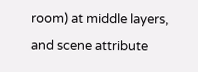room) at middle layers, and scene attribute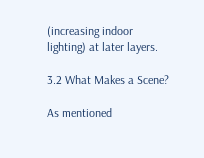(increasing indoor lighting) at later layers.

3.2 What Makes a Scene?

As mentioned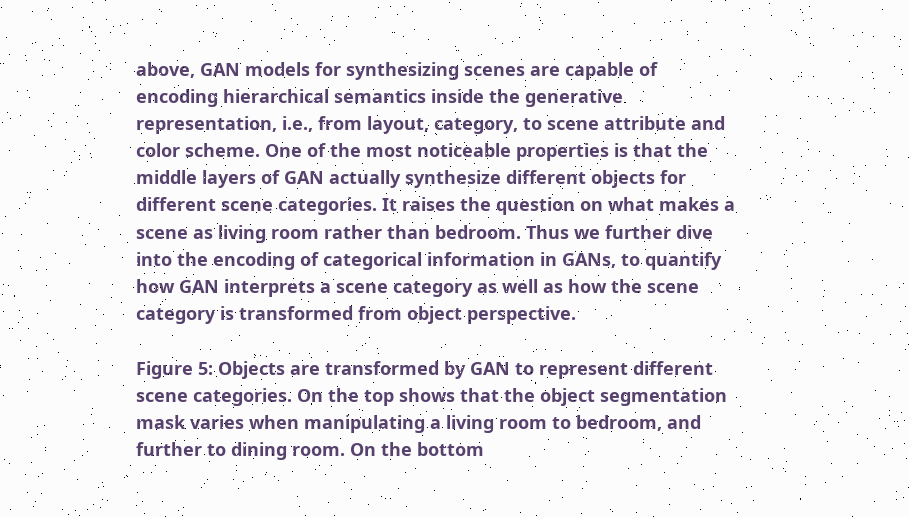above, GAN models for synthesizing scenes are capable of encoding hierarchical semantics inside the generative representation, i.e., from layout, category, to scene attribute and color scheme. One of the most noticeable properties is that the middle layers of GAN actually synthesize different objects for different scene categories. It raises the question on what makes a scene as living room rather than bedroom. Thus we further dive into the encoding of categorical information in GANs, to quantify how GAN interprets a scene category as well as how the scene category is transformed from object perspective.

Figure 5: Objects are transformed by GAN to represent different scene categories. On the top shows that the object segmentation mask varies when manipulating a living room to bedroom, and further to dining room. On the bottom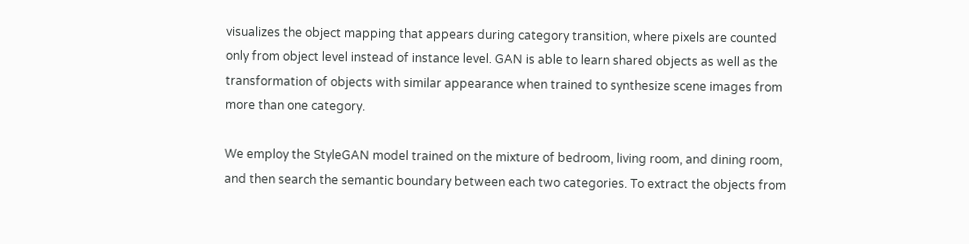visualizes the object mapping that appears during category transition, where pixels are counted only from object level instead of instance level. GAN is able to learn shared objects as well as the transformation of objects with similar appearance when trained to synthesize scene images from more than one category.

We employ the StyleGAN model trained on the mixture of bedroom, living room, and dining room, and then search the semantic boundary between each two categories. To extract the objects from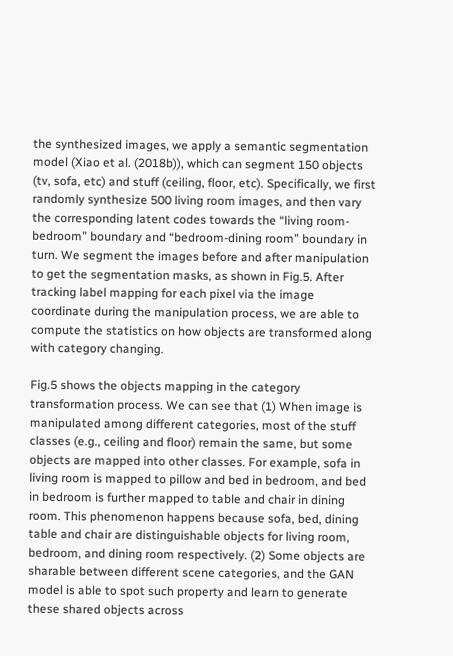the synthesized images, we apply a semantic segmentation model (Xiao et al. (2018b)), which can segment 150 objects (tv, sofa, etc) and stuff (ceiling, floor, etc). Specifically, we first randomly synthesize 500 living room images, and then vary the corresponding latent codes towards the “living room-bedroom” boundary and “bedroom-dining room” boundary in turn. We segment the images before and after manipulation to get the segmentation masks, as shown in Fig.5. After tracking label mapping for each pixel via the image coordinate during the manipulation process, we are able to compute the statistics on how objects are transformed along with category changing.

Fig.5 shows the objects mapping in the category transformation process. We can see that (1) When image is manipulated among different categories, most of the stuff classes (e.g., ceiling and floor) remain the same, but some objects are mapped into other classes. For example, sofa in living room is mapped to pillow and bed in bedroom, and bed in bedroom is further mapped to table and chair in dining room. This phenomenon happens because sofa, bed, dining table and chair are distinguishable objects for living room, bedroom, and dining room respectively. (2) Some objects are sharable between different scene categories, and the GAN model is able to spot such property and learn to generate these shared objects across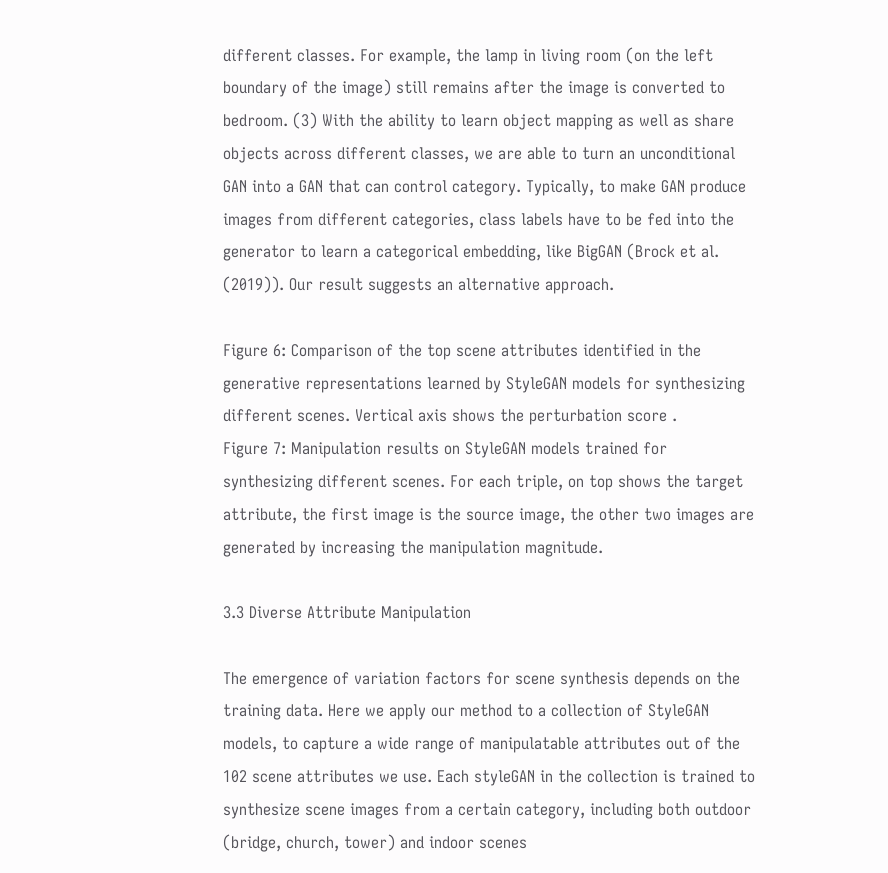different classes. For example, the lamp in living room (on the left boundary of the image) still remains after the image is converted to bedroom. (3) With the ability to learn object mapping as well as share objects across different classes, we are able to turn an unconditional GAN into a GAN that can control category. Typically, to make GAN produce images from different categories, class labels have to be fed into the generator to learn a categorical embedding, like BigGAN (Brock et al. (2019)). Our result suggests an alternative approach.

Figure 6: Comparison of the top scene attributes identified in the generative representations learned by StyleGAN models for synthesizing different scenes. Vertical axis shows the perturbation score .
Figure 7: Manipulation results on StyleGAN models trained for synthesizing different scenes. For each triple, on top shows the target attribute, the first image is the source image, the other two images are generated by increasing the manipulation magnitude.

3.3 Diverse Attribute Manipulation

The emergence of variation factors for scene synthesis depends on the training data. Here we apply our method to a collection of StyleGAN models, to capture a wide range of manipulatable attributes out of the 102 scene attributes we use. Each styleGAN in the collection is trained to synthesize scene images from a certain category, including both outdoor (bridge, church, tower) and indoor scenes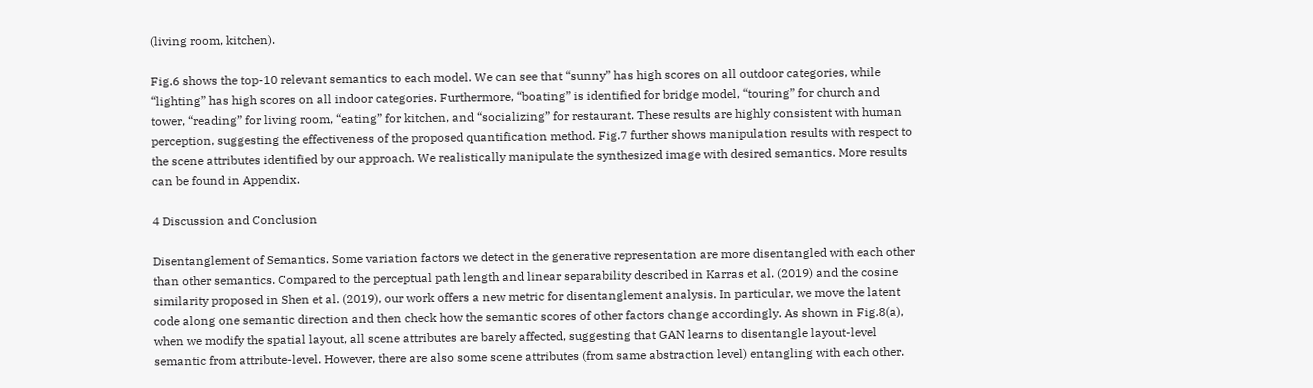(living room, kitchen).

Fig.6 shows the top-10 relevant semantics to each model. We can see that “sunny” has high scores on all outdoor categories, while “lighting” has high scores on all indoor categories. Furthermore, “boating” is identified for bridge model, “touring” for church and tower, “reading” for living room, “eating” for kitchen, and “socializing” for restaurant. These results are highly consistent with human perception, suggesting the effectiveness of the proposed quantification method. Fig.7 further shows manipulation results with respect to the scene attributes identified by our approach. We realistically manipulate the synthesized image with desired semantics. More results can be found in Appendix.

4 Discussion and Conclusion

Disentanglement of Semantics. Some variation factors we detect in the generative representation are more disentangled with each other than other semantics. Compared to the perceptual path length and linear separability described in Karras et al. (2019) and the cosine similarity proposed in Shen et al. (2019), our work offers a new metric for disentanglement analysis. In particular, we move the latent code along one semantic direction and then check how the semantic scores of other factors change accordingly. As shown in Fig.8(a), when we modify the spatial layout, all scene attributes are barely affected, suggesting that GAN learns to disentangle layout-level semantic from attribute-level. However, there are also some scene attributes (from same abstraction level) entangling with each other.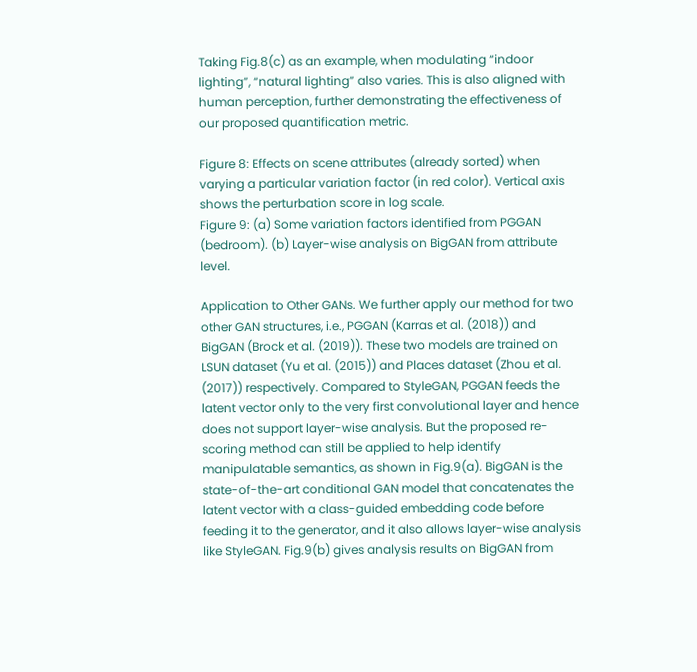Taking Fig.8(c) as an example, when modulating “indoor lighting”, “natural lighting” also varies. This is also aligned with human perception, further demonstrating the effectiveness of our proposed quantification metric.

Figure 8: Effects on scene attributes (already sorted) when varying a particular variation factor (in red color). Vertical axis shows the perturbation score in log scale.
Figure 9: (a) Some variation factors identified from PGGAN (bedroom). (b) Layer-wise analysis on BigGAN from attribute level.

Application to Other GANs. We further apply our method for two other GAN structures, i.e., PGGAN (Karras et al. (2018)) and BigGAN (Brock et al. (2019)). These two models are trained on LSUN dataset (Yu et al. (2015)) and Places dataset (Zhou et al. (2017)) respectively. Compared to StyleGAN, PGGAN feeds the latent vector only to the very first convolutional layer and hence does not support layer-wise analysis. But the proposed re-scoring method can still be applied to help identify manipulatable semantics, as shown in Fig.9(a). BigGAN is the state-of-the-art conditional GAN model that concatenates the latent vector with a class-guided embedding code before feeding it to the generator, and it also allows layer-wise analysis like StyleGAN. Fig.9(b) gives analysis results on BigGAN from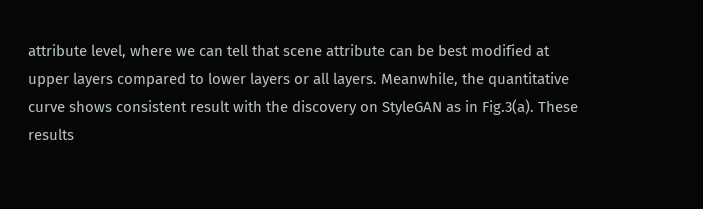attribute level, where we can tell that scene attribute can be best modified at upper layers compared to lower layers or all layers. Meanwhile, the quantitative curve shows consistent result with the discovery on StyleGAN as in Fig.3(a). These results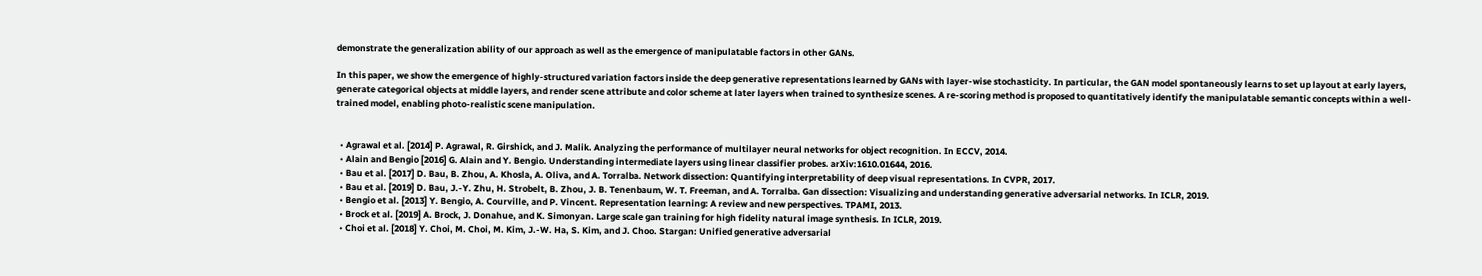demonstrate the generalization ability of our approach as well as the emergence of manipulatable factors in other GANs.

In this paper, we show the emergence of highly-structured variation factors inside the deep generative representations learned by GANs with layer-wise stochasticity. In particular, the GAN model spontaneously learns to set up layout at early layers, generate categorical objects at middle layers, and render scene attribute and color scheme at later layers when trained to synthesize scenes. A re-scoring method is proposed to quantitatively identify the manipulatable semantic concepts within a well-trained model, enabling photo-realistic scene manipulation.


  • Agrawal et al. [2014] P. Agrawal, R. Girshick, and J. Malik. Analyzing the performance of multilayer neural networks for object recognition. In ECCV, 2014.
  • Alain and Bengio [2016] G. Alain and Y. Bengio. Understanding intermediate layers using linear classifier probes. arXiv:1610.01644, 2016.
  • Bau et al. [2017] D. Bau, B. Zhou, A. Khosla, A. Oliva, and A. Torralba. Network dissection: Quantifying interpretability of deep visual representations. In CVPR, 2017.
  • Bau et al. [2019] D. Bau, J.-Y. Zhu, H. Strobelt, B. Zhou, J. B. Tenenbaum, W. T. Freeman, and A. Torralba. Gan dissection: Visualizing and understanding generative adversarial networks. In ICLR, 2019.
  • Bengio et al. [2013] Y. Bengio, A. Courville, and P. Vincent. Representation learning: A review and new perspectives. TPAMI, 2013.
  • Brock et al. [2019] A. Brock, J. Donahue, and K. Simonyan. Large scale gan training for high fidelity natural image synthesis. In ICLR, 2019.
  • Choi et al. [2018] Y. Choi, M. Choi, M. Kim, J.-W. Ha, S. Kim, and J. Choo. Stargan: Unified generative adversarial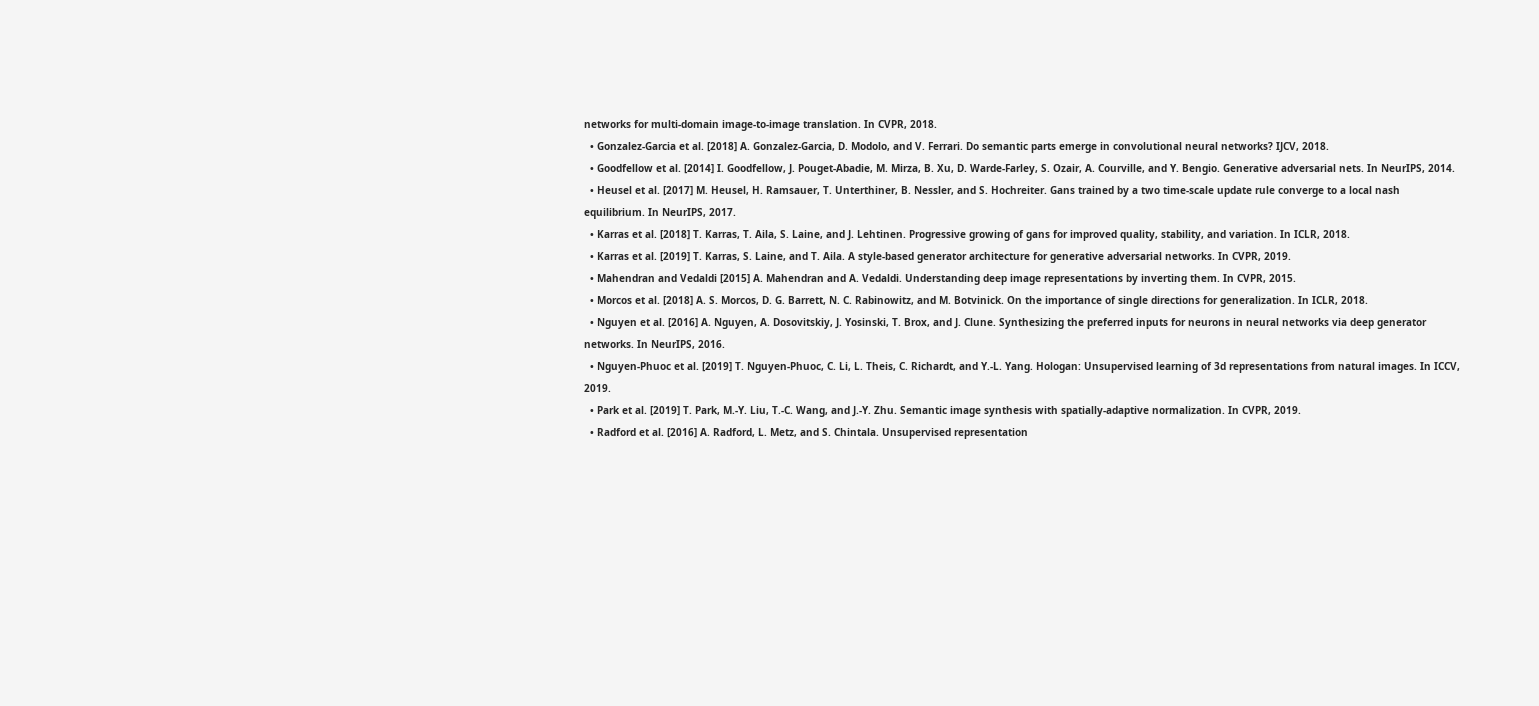networks for multi-domain image-to-image translation. In CVPR, 2018.
  • Gonzalez-Garcia et al. [2018] A. Gonzalez-Garcia, D. Modolo, and V. Ferrari. Do semantic parts emerge in convolutional neural networks? IJCV, 2018.
  • Goodfellow et al. [2014] I. Goodfellow, J. Pouget-Abadie, M. Mirza, B. Xu, D. Warde-Farley, S. Ozair, A. Courville, and Y. Bengio. Generative adversarial nets. In NeurIPS, 2014.
  • Heusel et al. [2017] M. Heusel, H. Ramsauer, T. Unterthiner, B. Nessler, and S. Hochreiter. Gans trained by a two time-scale update rule converge to a local nash equilibrium. In NeurIPS, 2017.
  • Karras et al. [2018] T. Karras, T. Aila, S. Laine, and J. Lehtinen. Progressive growing of gans for improved quality, stability, and variation. In ICLR, 2018.
  • Karras et al. [2019] T. Karras, S. Laine, and T. Aila. A style-based generator architecture for generative adversarial networks. In CVPR, 2019.
  • Mahendran and Vedaldi [2015] A. Mahendran and A. Vedaldi. Understanding deep image representations by inverting them. In CVPR, 2015.
  • Morcos et al. [2018] A. S. Morcos, D. G. Barrett, N. C. Rabinowitz, and M. Botvinick. On the importance of single directions for generalization. In ICLR, 2018.
  • Nguyen et al. [2016] A. Nguyen, A. Dosovitskiy, J. Yosinski, T. Brox, and J. Clune. Synthesizing the preferred inputs for neurons in neural networks via deep generator networks. In NeurIPS, 2016.
  • Nguyen-Phuoc et al. [2019] T. Nguyen-Phuoc, C. Li, L. Theis, C. Richardt, and Y.-L. Yang. Hologan: Unsupervised learning of 3d representations from natural images. In ICCV, 2019.
  • Park et al. [2019] T. Park, M.-Y. Liu, T.-C. Wang, and J.-Y. Zhu. Semantic image synthesis with spatially-adaptive normalization. In CVPR, 2019.
  • Radford et al. [2016] A. Radford, L. Metz, and S. Chintala. Unsupervised representation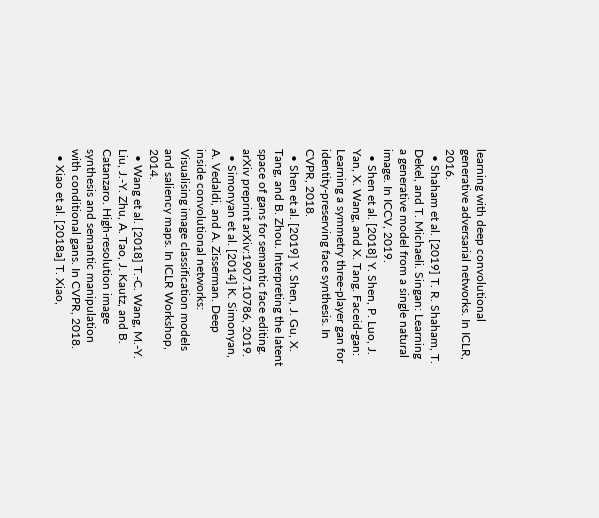learning with deep convolutional generative adversarial networks. In ICLR, 2016.
  • Shaham et al. [2019] T. R. Shaham, T. Dekel, and T. Michaeli. Singan: Learning a generative model from a single natural image. In ICCV, 2019.
  • Shen et al. [2018] Y. Shen, P. Luo, J. Yan, X. Wang, and X. Tang. Faceid-gan: Learning a symmetry three-player gan for identity-preserving face synthesis. In CVPR, 2018.
  • Shen et al. [2019] Y. Shen, J. Gu, X. Tang, and B. Zhou. Interpreting the latent space of gans for semantic face editing. arXiv preprint arXiv:1907.10786, 2019.
  • Simonyan et al. [2014] K. Simonyan, A. Vedaldi, and A. Zisserman. Deep inside convolutional networks: Visualising image classification models and saliency maps. In ICLR Workshop, 2014.
  • Wang et al. [2018] T.-C. Wang, M.-Y. Liu, J.-Y. Zhu, A. Tao, J. Kautz, and B. Catanzaro. High-resolution image synthesis and semantic manipulation with conditional gans. In CVPR, 2018.
  • Xiao et al. [2018a] T. Xiao,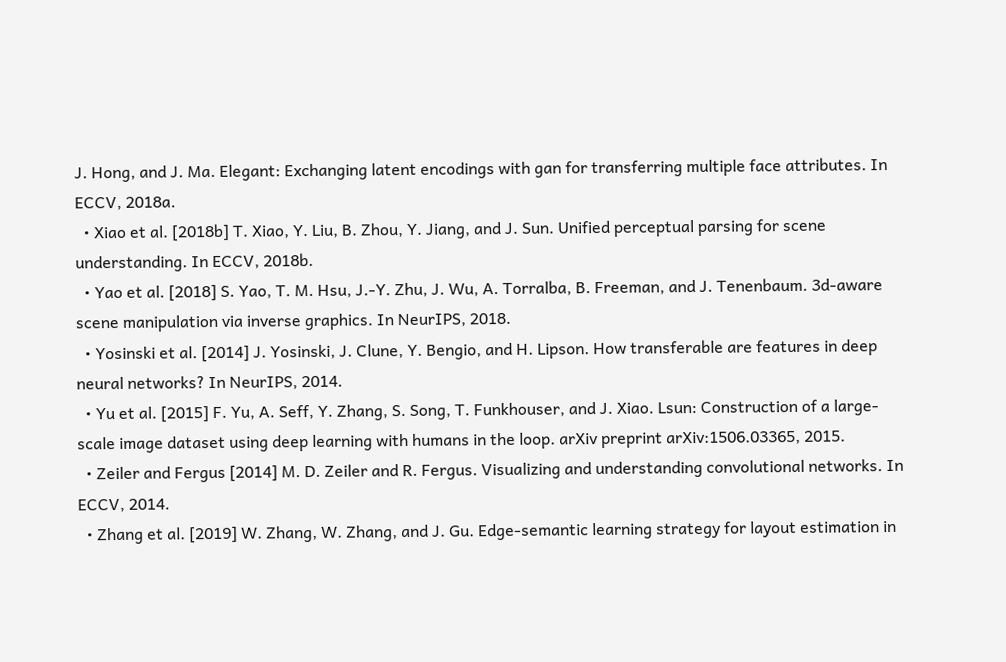J. Hong, and J. Ma. Elegant: Exchanging latent encodings with gan for transferring multiple face attributes. In ECCV, 2018a.
  • Xiao et al. [2018b] T. Xiao, Y. Liu, B. Zhou, Y. Jiang, and J. Sun. Unified perceptual parsing for scene understanding. In ECCV, 2018b.
  • Yao et al. [2018] S. Yao, T. M. Hsu, J.-Y. Zhu, J. Wu, A. Torralba, B. Freeman, and J. Tenenbaum. 3d-aware scene manipulation via inverse graphics. In NeurIPS, 2018.
  • Yosinski et al. [2014] J. Yosinski, J. Clune, Y. Bengio, and H. Lipson. How transferable are features in deep neural networks? In NeurIPS, 2014.
  • Yu et al. [2015] F. Yu, A. Seff, Y. Zhang, S. Song, T. Funkhouser, and J. Xiao. Lsun: Construction of a large-scale image dataset using deep learning with humans in the loop. arXiv preprint arXiv:1506.03365, 2015.
  • Zeiler and Fergus [2014] M. D. Zeiler and R. Fergus. Visualizing and understanding convolutional networks. In ECCV, 2014.
  • Zhang et al. [2019] W. Zhang, W. Zhang, and J. Gu. Edge-semantic learning strategy for layout estimation in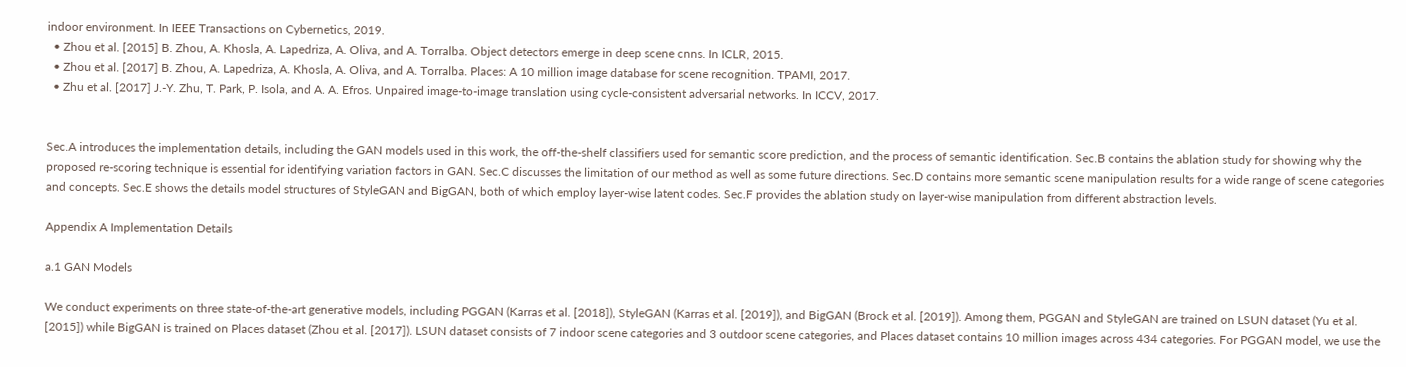indoor environment. In IEEE Transactions on Cybernetics, 2019.
  • Zhou et al. [2015] B. Zhou, A. Khosla, A. Lapedriza, A. Oliva, and A. Torralba. Object detectors emerge in deep scene cnns. In ICLR, 2015.
  • Zhou et al. [2017] B. Zhou, A. Lapedriza, A. Khosla, A. Oliva, and A. Torralba. Places: A 10 million image database for scene recognition. TPAMI, 2017.
  • Zhu et al. [2017] J.-Y. Zhu, T. Park, P. Isola, and A. A. Efros. Unpaired image-to-image translation using cycle-consistent adversarial networks. In ICCV, 2017.


Sec.A introduces the implementation details, including the GAN models used in this work, the off-the-shelf classifiers used for semantic score prediction, and the process of semantic identification. Sec.B contains the ablation study for showing why the proposed re-scoring technique is essential for identifying variation factors in GAN. Sec.C discusses the limitation of our method as well as some future directions. Sec.D contains more semantic scene manipulation results for a wide range of scene categories and concepts. Sec.E shows the details model structures of StyleGAN and BigGAN, both of which employ layer-wise latent codes. Sec.F provides the ablation study on layer-wise manipulation from different abstraction levels.

Appendix A Implementation Details

a.1 GAN Models

We conduct experiments on three state-of-the-art generative models, including PGGAN (Karras et al. [2018]), StyleGAN (Karras et al. [2019]), and BigGAN (Brock et al. [2019]). Among them, PGGAN and StyleGAN are trained on LSUN dataset (Yu et al. [2015]) while BigGAN is trained on Places dataset (Zhou et al. [2017]). LSUN dataset consists of 7 indoor scene categories and 3 outdoor scene categories, and Places dataset contains 10 million images across 434 categories. For PGGAN model, we use the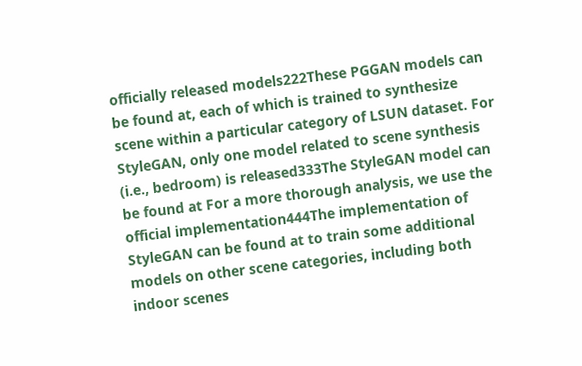officially released models222These PGGAN models can be found at, each of which is trained to synthesize scene within a particular category of LSUN dataset. For StyleGAN, only one model related to scene synthesis (i.e., bedroom) is released333The StyleGAN model can be found at For a more thorough analysis, we use the official implementation444The implementation of StyleGAN can be found at to train some additional models on other scene categories, including both indoor scenes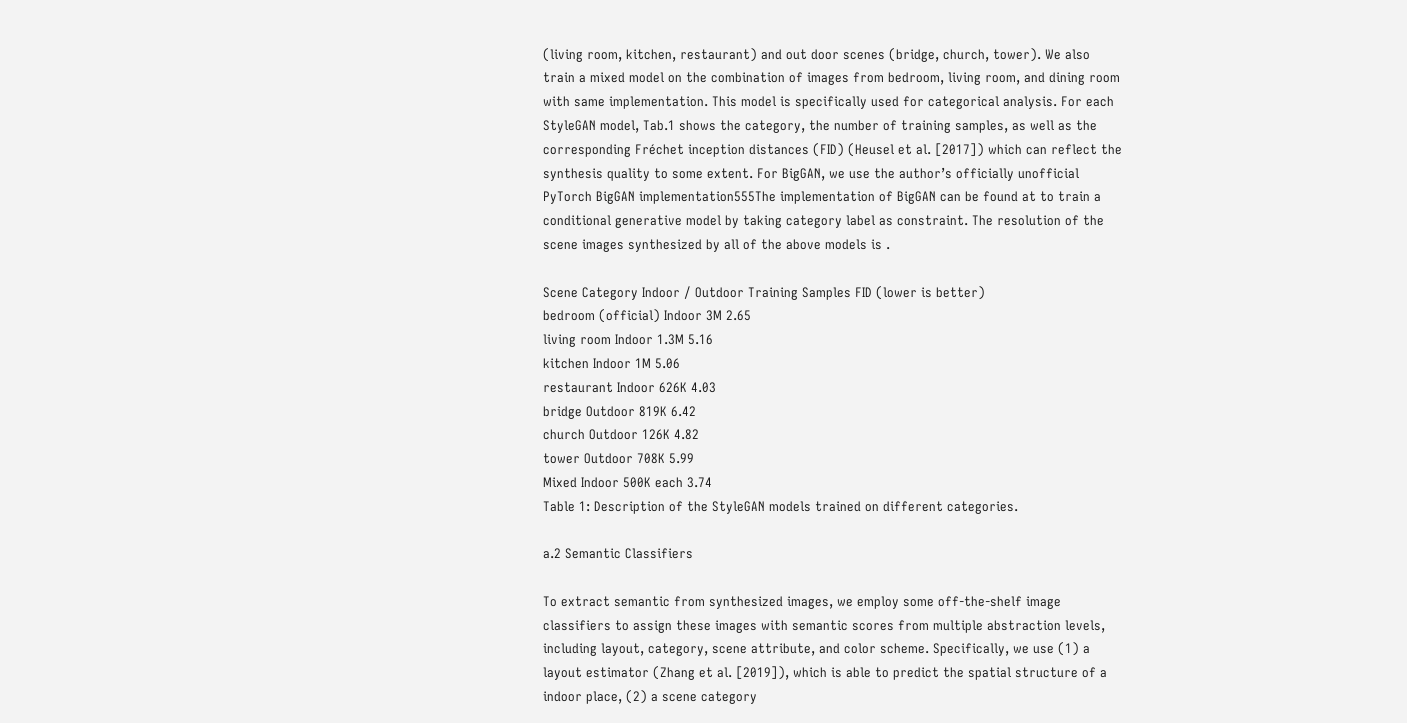(living room, kitchen, restaurant) and out door scenes (bridge, church, tower). We also train a mixed model on the combination of images from bedroom, living room, and dining room with same implementation. This model is specifically used for categorical analysis. For each StyleGAN model, Tab.1 shows the category, the number of training samples, as well as the corresponding Fréchet inception distances (FID) (Heusel et al. [2017]) which can reflect the synthesis quality to some extent. For BigGAN, we use the author’s officially unofficial PyTorch BigGAN implementation555The implementation of BigGAN can be found at to train a conditional generative model by taking category label as constraint. The resolution of the scene images synthesized by all of the above models is .

Scene Category Indoor / Outdoor Training Samples FID (lower is better)
bedroom (official) Indoor 3M 2.65
living room Indoor 1.3M 5.16
kitchen Indoor 1M 5.06
restaurant Indoor 626K 4.03
bridge Outdoor 819K 6.42
church Outdoor 126K 4.82
tower Outdoor 708K 5.99
Mixed Indoor 500K each 3.74
Table 1: Description of the StyleGAN models trained on different categories.

a.2 Semantic Classifiers

To extract semantic from synthesized images, we employ some off-the-shelf image classifiers to assign these images with semantic scores from multiple abstraction levels, including layout, category, scene attribute, and color scheme. Specifically, we use (1) a layout estimator (Zhang et al. [2019]), which is able to predict the spatial structure of a indoor place, (2) a scene category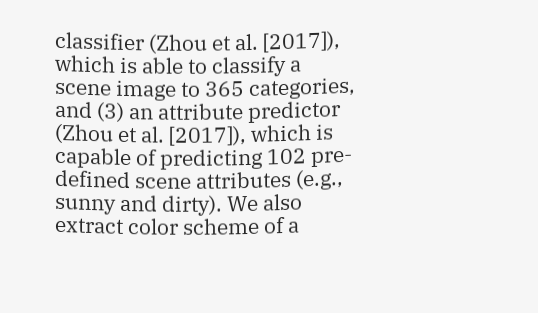classifier (Zhou et al. [2017]), which is able to classify a scene image to 365 categories, and (3) an attribute predictor (Zhou et al. [2017]), which is capable of predicting 102 pre-defined scene attributes (e.g., sunny and dirty). We also extract color scheme of a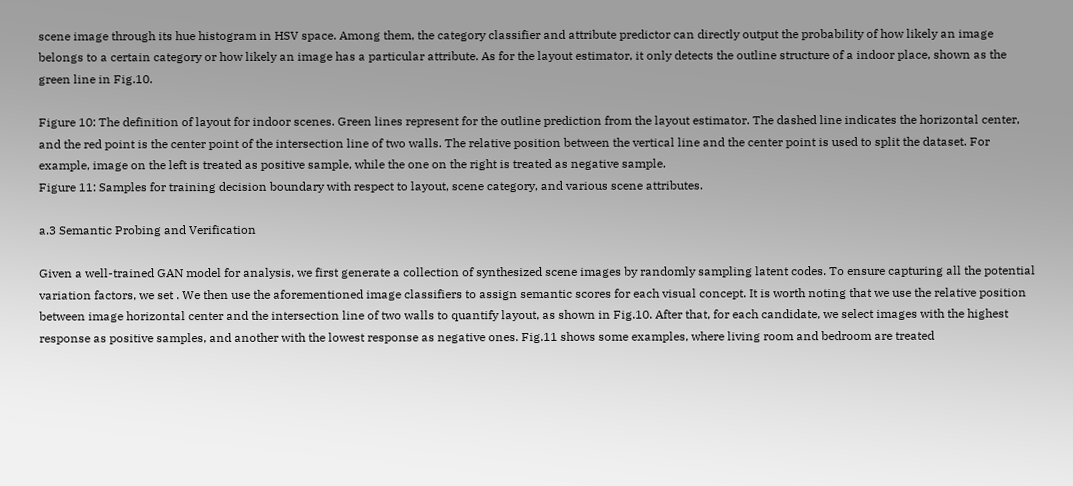scene image through its hue histogram in HSV space. Among them, the category classifier and attribute predictor can directly output the probability of how likely an image belongs to a certain category or how likely an image has a particular attribute. As for the layout estimator, it only detects the outline structure of a indoor place, shown as the green line in Fig.10.

Figure 10: The definition of layout for indoor scenes. Green lines represent for the outline prediction from the layout estimator. The dashed line indicates the horizontal center, and the red point is the center point of the intersection line of two walls. The relative position between the vertical line and the center point is used to split the dataset. For example, image on the left is treated as positive sample, while the one on the right is treated as negative sample.
Figure 11: Samples for training decision boundary with respect to layout, scene category, and various scene attributes.

a.3 Semantic Probing and Verification

Given a well-trained GAN model for analysis, we first generate a collection of synthesized scene images by randomly sampling latent codes. To ensure capturing all the potential variation factors, we set . We then use the aforementioned image classifiers to assign semantic scores for each visual concept. It is worth noting that we use the relative position between image horizontal center and the intersection line of two walls to quantify layout, as shown in Fig.10. After that, for each candidate, we select images with the highest response as positive samples, and another with the lowest response as negative ones. Fig.11 shows some examples, where living room and bedroom are treated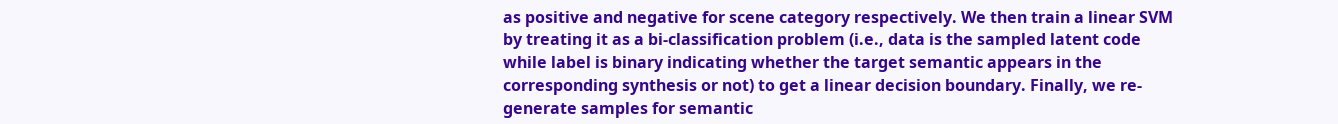as positive and negative for scene category respectively. We then train a linear SVM by treating it as a bi-classification problem (i.e., data is the sampled latent code while label is binary indicating whether the target semantic appears in the corresponding synthesis or not) to get a linear decision boundary. Finally, we re-generate samples for semantic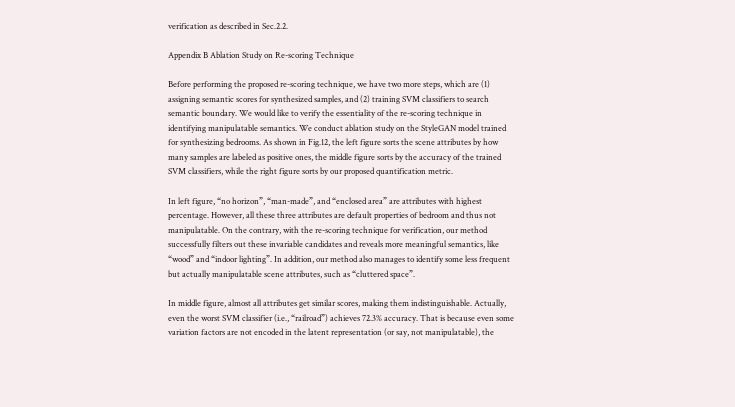verification as described in Sec.2.2.

Appendix B Ablation Study on Re-scoring Technique

Before performing the proposed re-scoring technique, we have two more steps, which are (1) assigning semantic scores for synthesized samples, and (2) training SVM classifiers to search semantic boundary. We would like to verify the essentiality of the re-scoring technique in identifying manipulatable semantics. We conduct ablation study on the StyleGAN model trained for synthesizing bedrooms. As shown in Fig.12, the left figure sorts the scene attributes by how many samples are labeled as positive ones, the middle figure sorts by the accuracy of the trained SVM classifiers, while the right figure sorts by our proposed quantification metric.

In left figure, “no horizon”, “man-made”, and “enclosed area” are attributes with highest percentage. However, all these three attributes are default properties of bedroom and thus not manipulatable. On the contrary, with the re-scoring technique for verification, our method successfully filters out these invariable candidates and reveals more meaningful semantics, like “wood” and “indoor lighting”. In addition, our method also manages to identify some less frequent but actually manipulatable scene attributes, such as “cluttered space”.

In middle figure, almost all attributes get similar scores, making them indistinguishable. Actually, even the worst SVM classifier (i.e., “railroad”) achieves 72.3% accuracy. That is because even some variation factors are not encoded in the latent representation (or say, not manipulatable), the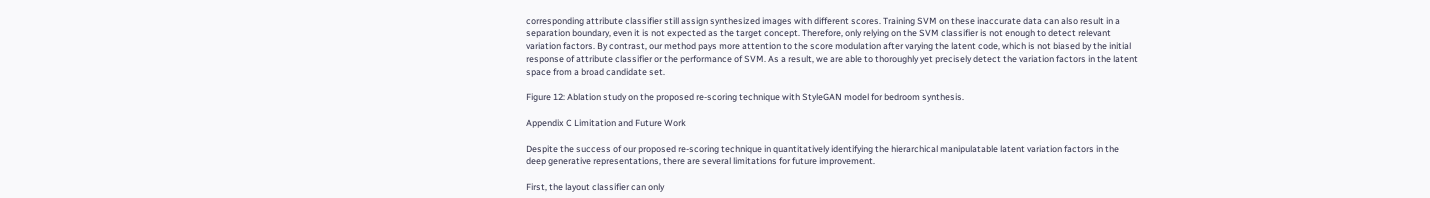corresponding attribute classifier still assign synthesized images with different scores. Training SVM on these inaccurate data can also result in a separation boundary, even it is not expected as the target concept. Therefore, only relying on the SVM classifier is not enough to detect relevant variation factors. By contrast, our method pays more attention to the score modulation after varying the latent code, which is not biased by the initial response of attribute classifier or the performance of SVM. As a result, we are able to thoroughly yet precisely detect the variation factors in the latent space from a broad candidate set.

Figure 12: Ablation study on the proposed re-scoring technique with StyleGAN model for bedroom synthesis.

Appendix C Limitation and Future Work

Despite the success of our proposed re-scoring technique in quantitatively identifying the hierarchical manipulatable latent variation factors in the deep generative representations, there are several limitations for future improvement.

First, the layout classifier can only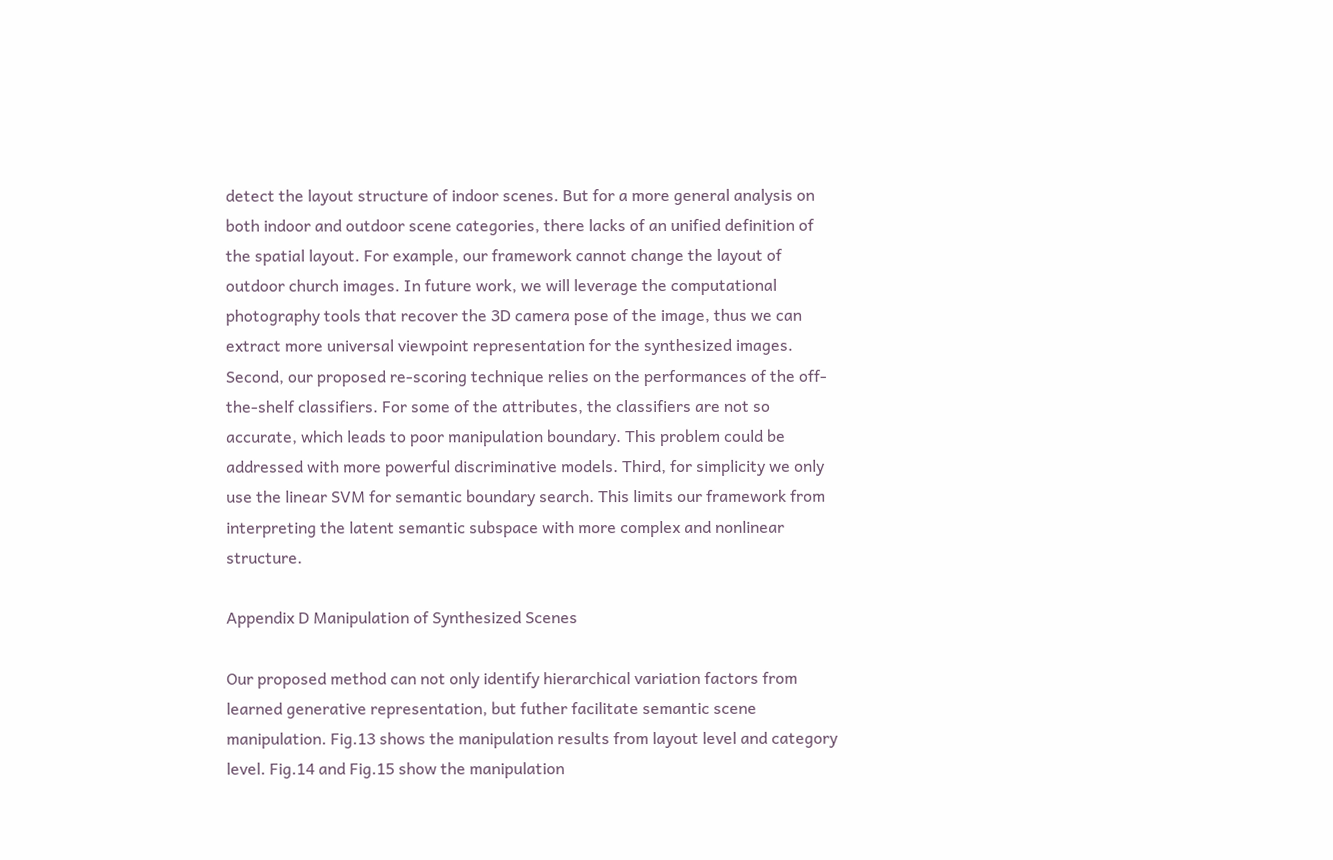detect the layout structure of indoor scenes. But for a more general analysis on both indoor and outdoor scene categories, there lacks of an unified definition of the spatial layout. For example, our framework cannot change the layout of outdoor church images. In future work, we will leverage the computational photography tools that recover the 3D camera pose of the image, thus we can extract more universal viewpoint representation for the synthesized images. Second, our proposed re-scoring technique relies on the performances of the off-the-shelf classifiers. For some of the attributes, the classifiers are not so accurate, which leads to poor manipulation boundary. This problem could be addressed with more powerful discriminative models. Third, for simplicity we only use the linear SVM for semantic boundary search. This limits our framework from interpreting the latent semantic subspace with more complex and nonlinear structure.

Appendix D Manipulation of Synthesized Scenes

Our proposed method can not only identify hierarchical variation factors from learned generative representation, but futher facilitate semantic scene manipulation. Fig.13 shows the manipulation results from layout level and category level. Fig.14 and Fig.15 show the manipulation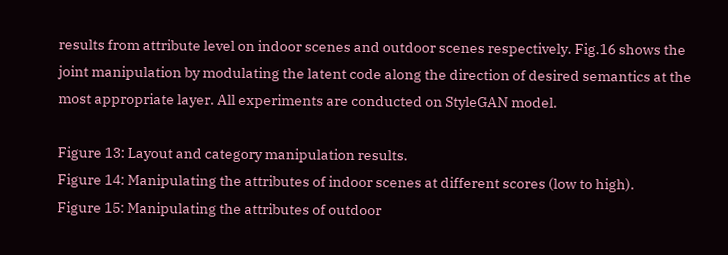results from attribute level on indoor scenes and outdoor scenes respectively. Fig.16 shows the joint manipulation by modulating the latent code along the direction of desired semantics at the most appropriate layer. All experiments are conducted on StyleGAN model.

Figure 13: Layout and category manipulation results.
Figure 14: Manipulating the attributes of indoor scenes at different scores (low to high).
Figure 15: Manipulating the attributes of outdoor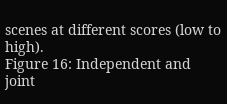scenes at different scores (low to high).
Figure 16: Independent and joint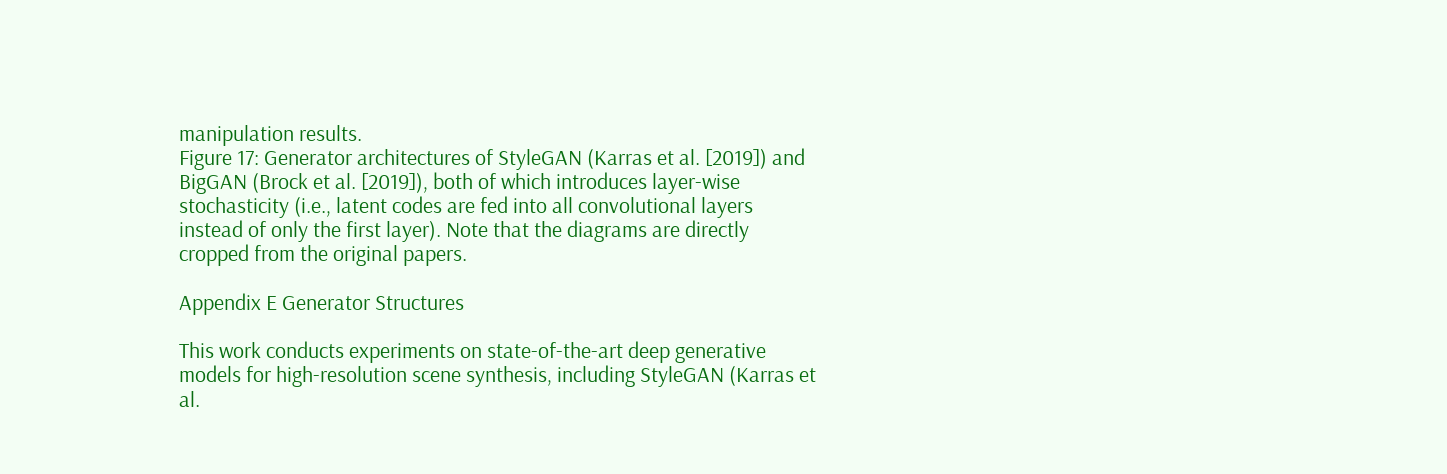manipulation results.
Figure 17: Generator architectures of StyleGAN (Karras et al. [2019]) and BigGAN (Brock et al. [2019]), both of which introduces layer-wise stochasticity (i.e., latent codes are fed into all convolutional layers instead of only the first layer). Note that the diagrams are directly cropped from the original papers.

Appendix E Generator Structures

This work conducts experiments on state-of-the-art deep generative models for high-resolution scene synthesis, including StyleGAN (Karras et al.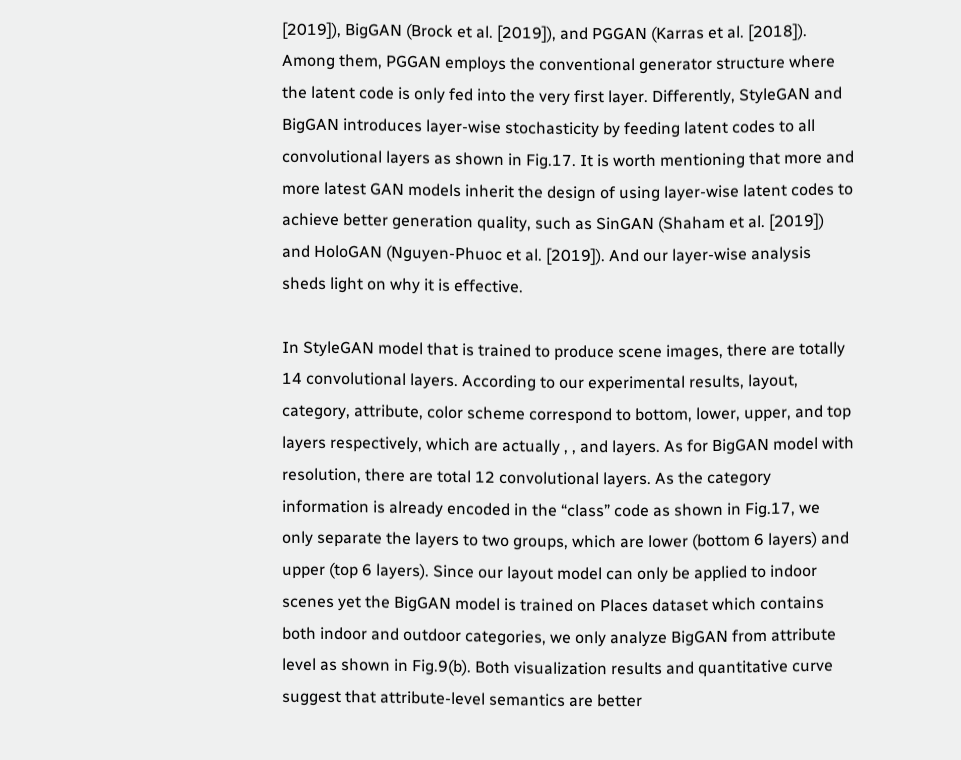[2019]), BigGAN (Brock et al. [2019]), and PGGAN (Karras et al. [2018]). Among them, PGGAN employs the conventional generator structure where the latent code is only fed into the very first layer. Differently, StyleGAN and BigGAN introduces layer-wise stochasticity by feeding latent codes to all convolutional layers as shown in Fig.17. It is worth mentioning that more and more latest GAN models inherit the design of using layer-wise latent codes to achieve better generation quality, such as SinGAN (Shaham et al. [2019]) and HoloGAN (Nguyen-Phuoc et al. [2019]). And our layer-wise analysis sheds light on why it is effective.

In StyleGAN model that is trained to produce scene images, there are totally 14 convolutional layers. According to our experimental results, layout, category, attribute, color scheme correspond to bottom, lower, upper, and top layers respectively, which are actually , , and layers. As for BigGAN model with resolution, there are total 12 convolutional layers. As the category information is already encoded in the “class” code as shown in Fig.17, we only separate the layers to two groups, which are lower (bottom 6 layers) and upper (top 6 layers). Since our layout model can only be applied to indoor scenes yet the BigGAN model is trained on Places dataset which contains both indoor and outdoor categories, we only analyze BigGAN from attribute level as shown in Fig.9(b). Both visualization results and quantitative curve suggest that attribute-level semantics are better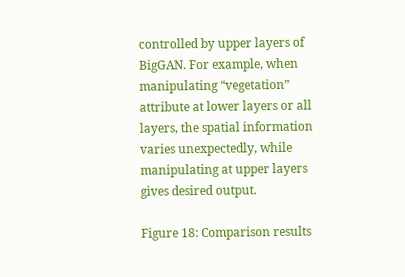controlled by upper layers of BigGAN. For example, when manipulating “vegetation” attribute at lower layers or all layers, the spatial information varies unexpectedly, while manipulating at upper layers gives desired output.

Figure 18: Comparison results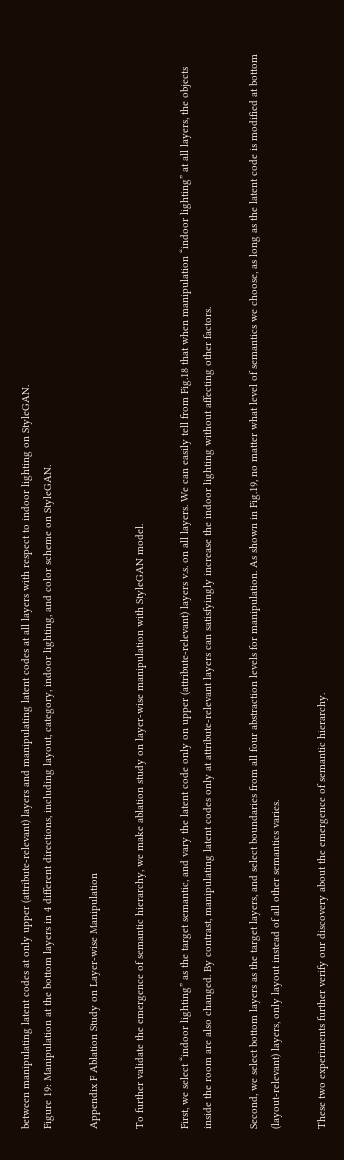between manipulating latent codes at only upper (attribute-relevant) layers and manipulating latent codes at all layers with respect to indoor lighting on StyleGAN.
Figure 19: Manipulation at the bottom layers in 4 different directions, including layout, category, indoor lighting, and color scheme on StyleGAN.

Appendix F Ablation Study on Layer-wise Manipulation

To further validate the emergence of semantic hierarchy, we make ablation study on layer-wise manipulation with StyleGAN model.

First, we select “indoor lighting” as the target semantic, and vary the latent code only on upper (attribute-relevant) layers v.s. on all layers. We can easily tell from Fig.18 that when manipulation “indoor lighting” at all layers, the objects inside the room are also changed. By contrast, manipulating latent codes only at attribute-relevant layers can satisfyingly increase the indoor lighting without affecting other factors.

Second, we select bottom layers as the target layers, and select boundaries from all four abstraction levels for manipulation. As shown in Fig.19, no matter what level of semantics we choose, as long as the latent code is modified at bottom (layout-relevant) layers, only layout instead of all other semantics varies.

These two experiments further verify our discovery about the emergence of semantic hierarchy.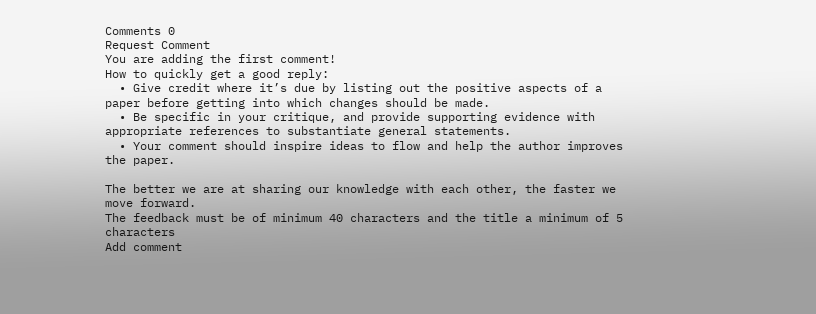Comments 0
Request Comment
You are adding the first comment!
How to quickly get a good reply:
  • Give credit where it’s due by listing out the positive aspects of a paper before getting into which changes should be made.
  • Be specific in your critique, and provide supporting evidence with appropriate references to substantiate general statements.
  • Your comment should inspire ideas to flow and help the author improves the paper.

The better we are at sharing our knowledge with each other, the faster we move forward.
The feedback must be of minimum 40 characters and the title a minimum of 5 characters
Add comment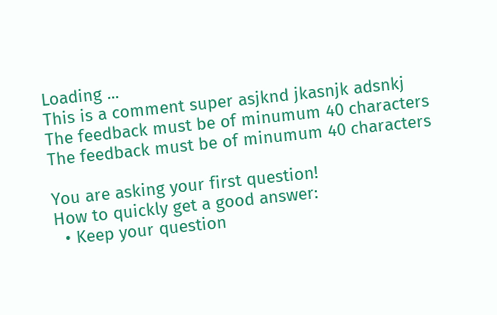Loading ...
This is a comment super asjknd jkasnjk adsnkj
The feedback must be of minumum 40 characters
The feedback must be of minumum 40 characters

You are asking your first question!
How to quickly get a good answer:
  • Keep your question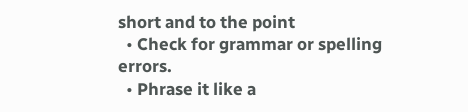short and to the point
  • Check for grammar or spelling errors.
  • Phrase it like a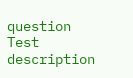question
Test description